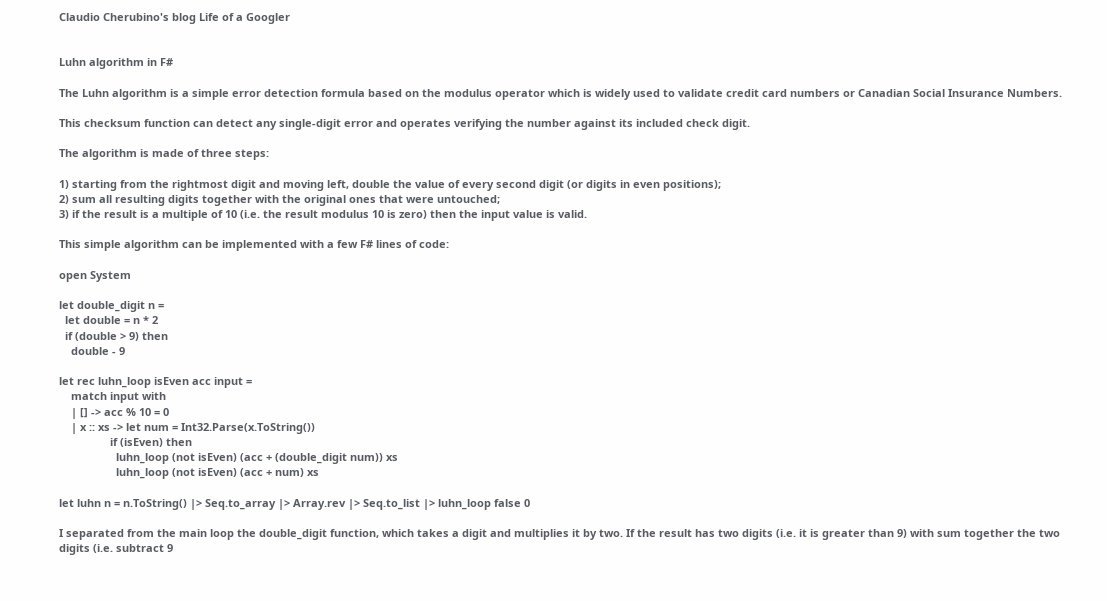Claudio Cherubino's blog Life of a Googler


Luhn algorithm in F#

The Luhn algorithm is a simple error detection formula based on the modulus operator which is widely used to validate credit card numbers or Canadian Social Insurance Numbers.

This checksum function can detect any single-digit error and operates verifying the number against its included check digit.

The algorithm is made of three steps:

1) starting from the rightmost digit and moving left, double the value of every second digit (or digits in even positions);
2) sum all resulting digits together with the original ones that were untouched;
3) if the result is a multiple of 10 (i.e. the result modulus 10 is zero) then the input value is valid.

This simple algorithm can be implemented with a few F# lines of code:

open System

let double_digit n =
  let double = n * 2
  if (double > 9) then
    double - 9

let rec luhn_loop isEven acc input =
    match input with
    | [] -> acc % 10 = 0
    | x :: xs -> let num = Int32.Parse(x.ToString())
                 if (isEven) then
                   luhn_loop (not isEven) (acc + (double_digit num)) xs
                   luhn_loop (not isEven) (acc + num) xs

let luhn n = n.ToString() |> Seq.to_array |> Array.rev |> Seq.to_list |> luhn_loop false 0

I separated from the main loop the double_digit function, which takes a digit and multiplies it by two. If the result has two digits (i.e. it is greater than 9) with sum together the two digits (i.e. subtract 9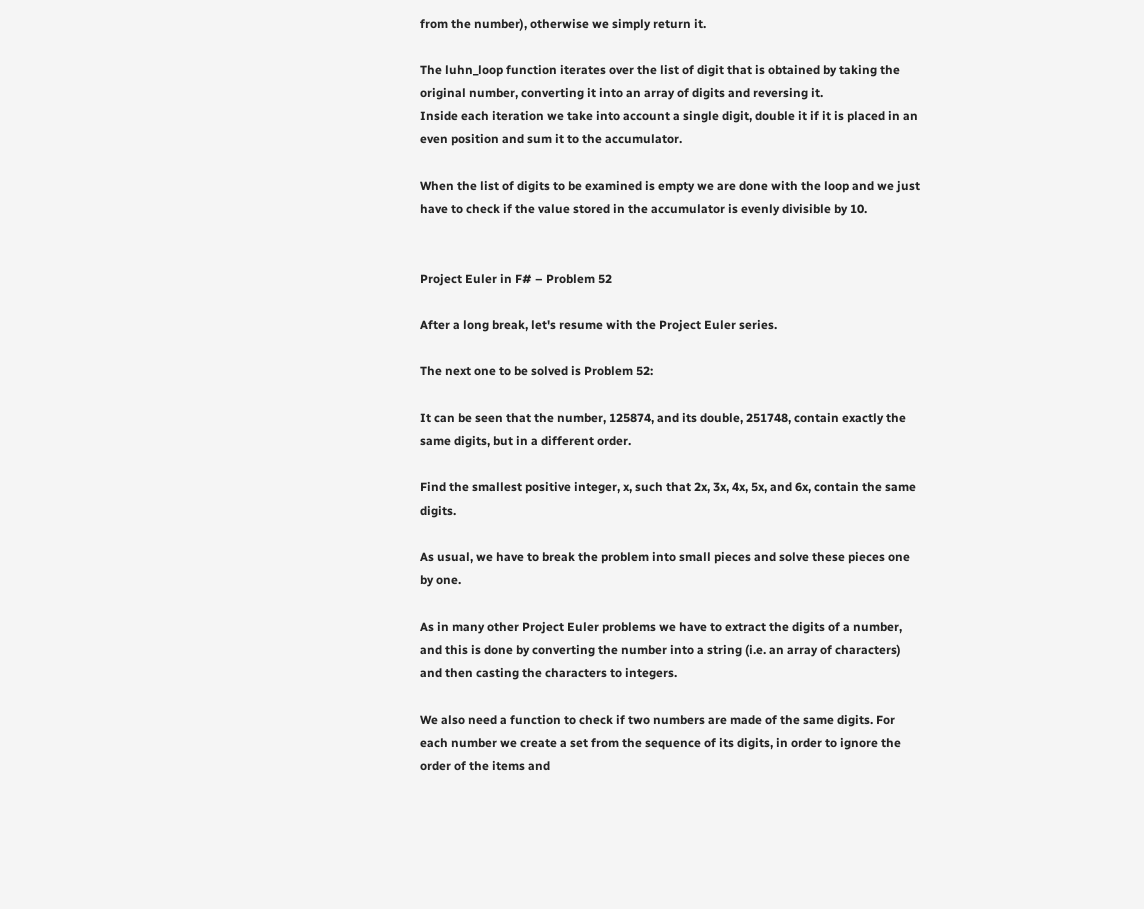from the number), otherwise we simply return it.

The luhn_loop function iterates over the list of digit that is obtained by taking the original number, converting it into an array of digits and reversing it.
Inside each iteration we take into account a single digit, double it if it is placed in an even position and sum it to the accumulator.

When the list of digits to be examined is empty we are done with the loop and we just have to check if the value stored in the accumulator is evenly divisible by 10.


Project Euler in F# – Problem 52

After a long break, let's resume with the Project Euler series.

The next one to be solved is Problem 52:

It can be seen that the number, 125874, and its double, 251748, contain exactly the same digits, but in a different order.

Find the smallest positive integer, x, such that 2x, 3x, 4x, 5x, and 6x, contain the same digits.

As usual, we have to break the problem into small pieces and solve these pieces one by one.

As in many other Project Euler problems we have to extract the digits of a number, and this is done by converting the number into a string (i.e. an array of characters) and then casting the characters to integers.

We also need a function to check if two numbers are made of the same digits. For each number we create a set from the sequence of its digits, in order to ignore the order of the items and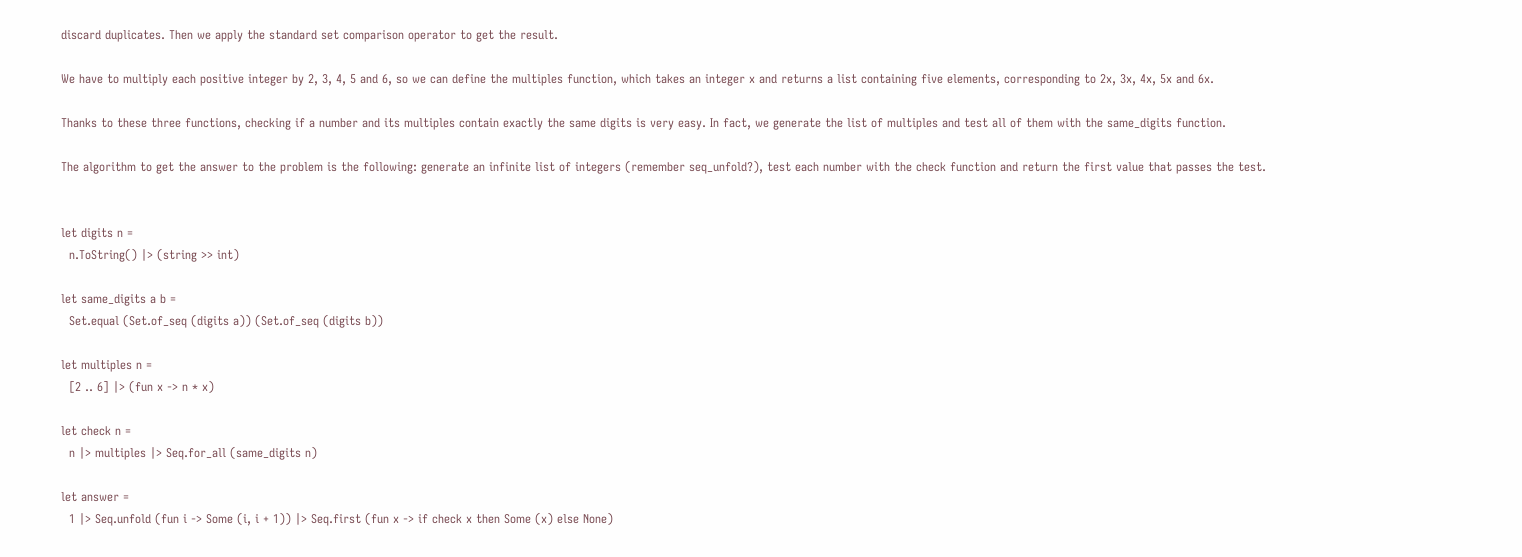discard duplicates. Then we apply the standard set comparison operator to get the result.

We have to multiply each positive integer by 2, 3, 4, 5 and 6, so we can define the multiples function, which takes an integer x and returns a list containing five elements, corresponding to 2x, 3x, 4x, 5x and 6x.

Thanks to these three functions, checking if a number and its multiples contain exactly the same digits is very easy. In fact, we generate the list of multiples and test all of them with the same_digits function.

The algorithm to get the answer to the problem is the following: generate an infinite list of integers (remember seq_unfold?), test each number with the check function and return the first value that passes the test.


let digits n =
  n.ToString() |> (string >> int)

let same_digits a b =
  Set.equal (Set.of_seq (digits a)) (Set.of_seq (digits b))

let multiples n =
  [2 .. 6] |> (fun x -> n * x)

let check n =
  n |> multiples |> Seq.for_all (same_digits n)

let answer =
  1 |> Seq.unfold (fun i -> Some (i, i + 1)) |> Seq.first (fun x -> if check x then Some (x) else None)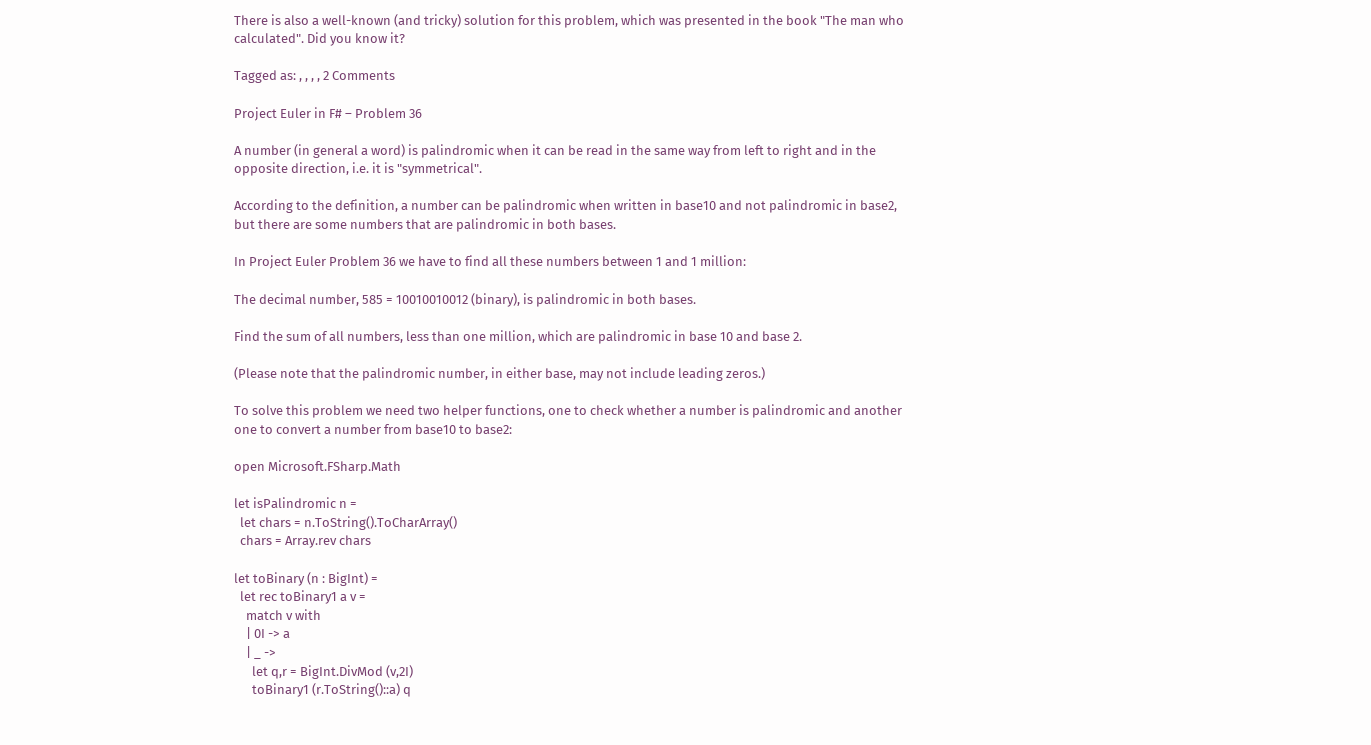There is also a well-known (and tricky) solution for this problem, which was presented in the book "The man who calculated". Did you know it?

Tagged as: , , , , 2 Comments

Project Euler in F# – Problem 36

A number (in general a word) is palindromic when it can be read in the same way from left to right and in the opposite direction, i.e. it is "symmetrical".

According to the definition, a number can be palindromic when written in base10 and not palindromic in base2, but there are some numbers that are palindromic in both bases.

In Project Euler Problem 36 we have to find all these numbers between 1 and 1 million:

The decimal number, 585 = 10010010012 (binary), is palindromic in both bases.

Find the sum of all numbers, less than one million, which are palindromic in base 10 and base 2.

(Please note that the palindromic number, in either base, may not include leading zeros.)

To solve this problem we need two helper functions, one to check whether a number is palindromic and another one to convert a number from base10 to base2:

open Microsoft.FSharp.Math

let isPalindromic n =
  let chars = n.ToString().ToCharArray()
  chars = Array.rev chars

let toBinary (n : BigInt) =
  let rec toBinary1 a v =
    match v with
    | 0I -> a
    | _ ->
      let q,r = BigInt.DivMod (v,2I)
      toBinary1 (r.ToString()::a) q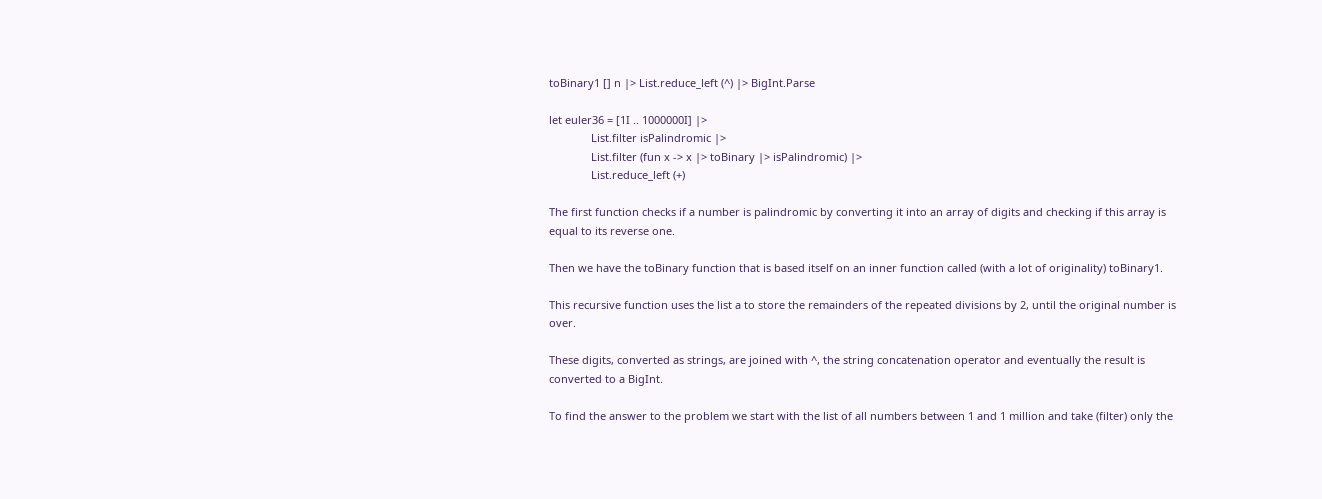toBinary1 [] n |> List.reduce_left (^) |> BigInt.Parse

let euler36 = [1I .. 1000000I] |>
              List.filter isPalindromic |>
              List.filter (fun x -> x |> toBinary |> isPalindromic) |>
              List.reduce_left (+)

The first function checks if a number is palindromic by converting it into an array of digits and checking if this array is equal to its reverse one.

Then we have the toBinary function that is based itself on an inner function called (with a lot of originality) toBinary1.

This recursive function uses the list a to store the remainders of the repeated divisions by 2, until the original number is over.

These digits, converted as strings, are joined with ^, the string concatenation operator and eventually the result is converted to a BigInt.

To find the answer to the problem we start with the list of all numbers between 1 and 1 million and take (filter) only the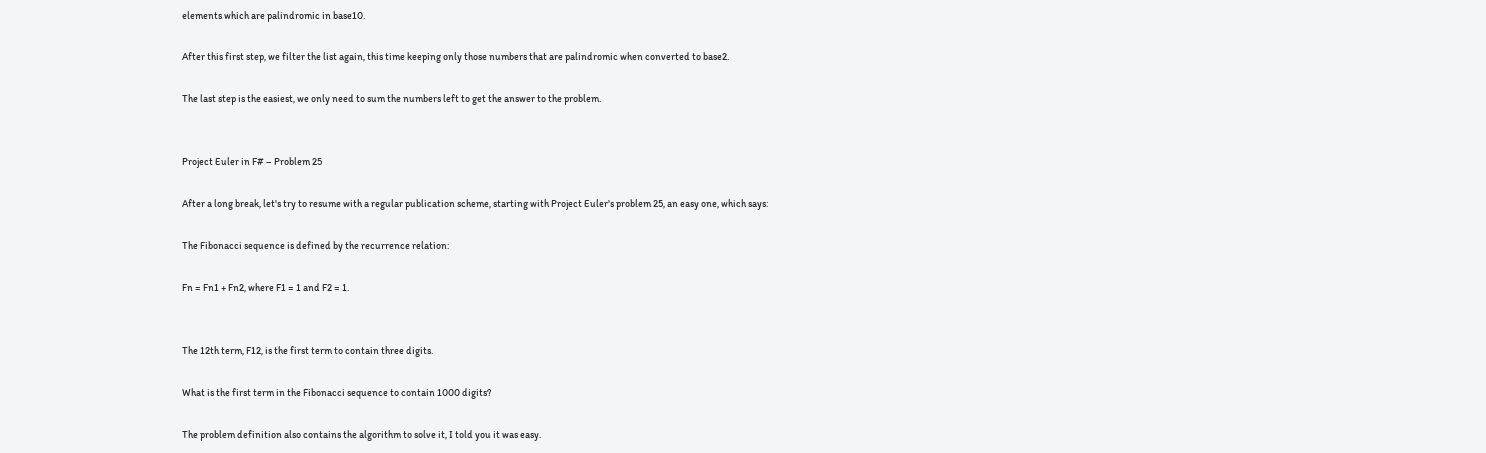elements which are palindromic in base10.

After this first step, we filter the list again, this time keeping only those numbers that are palindromic when converted to base2.

The last step is the easiest, we only need to sum the numbers left to get the answer to the problem.


Project Euler in F# – Problem 25

After a long break, let's try to resume with a regular publication scheme, starting with Project Euler's problem 25, an easy one, which says:

The Fibonacci sequence is defined by the recurrence relation:

Fn = Fn1 + Fn2, where F1 = 1 and F2 = 1.


The 12th term, F12, is the first term to contain three digits.

What is the first term in the Fibonacci sequence to contain 1000 digits?

The problem definition also contains the algorithm to solve it, I told you it was easy.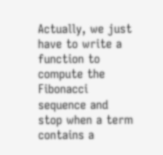Actually, we just have to write a function to compute the Fibonacci sequence and stop when a term contains a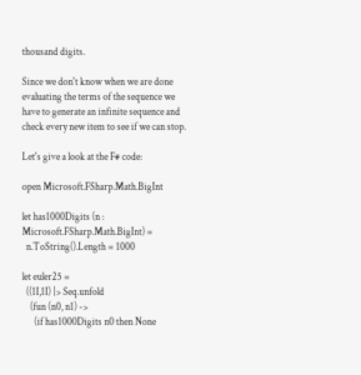thousand digits.

Since we don't know when we are done evaluating the terms of the sequence we have to generate an infinite sequence and check every new item to see if we can stop.

Let's give a look at the F# code:

open Microsoft.FSharp.Math.BigInt

let has1000Digits (n : Microsoft.FSharp.Math.BigInt) =
  n.ToString().Length = 1000

let euler25 =
  ((1I,1I) |> Seq.unfold
    (fun (n0, n1) ->
      (if has1000Digits n0 then None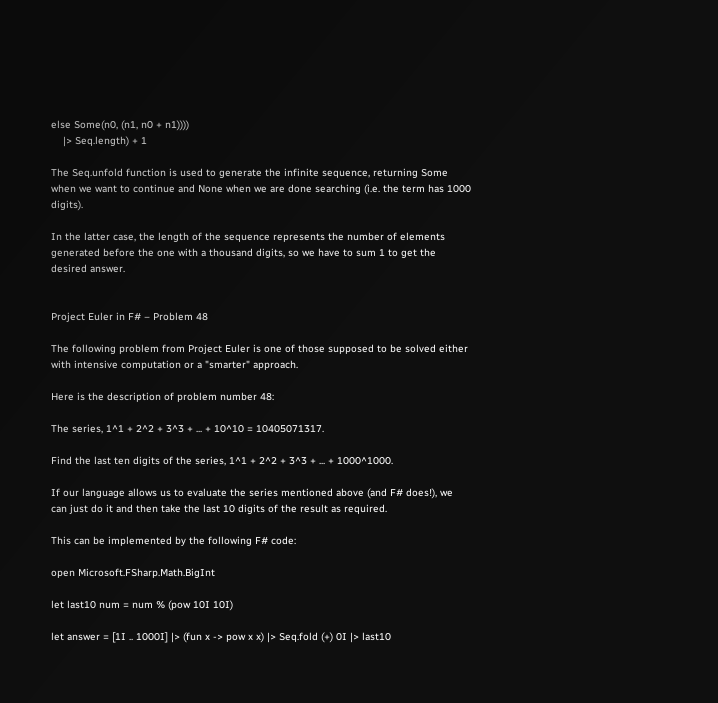else Some(n0, (n1, n0 + n1))))
    |> Seq.length) + 1

The Seq.unfold function is used to generate the infinite sequence, returning Some when we want to continue and None when we are done searching (i.e. the term has 1000 digits).

In the latter case, the length of the sequence represents the number of elements generated before the one with a thousand digits, so we have to sum 1 to get the desired answer.


Project Euler in F# – Problem 48

The following problem from Project Euler is one of those supposed to be solved either with intensive computation or a "smarter" approach.

Here is the description of problem number 48:

The series, 1^1 + 2^2 + 3^3 + ... + 10^10 = 10405071317.

Find the last ten digits of the series, 1^1 + 2^2 + 3^3 + ... + 1000^1000.

If our language allows us to evaluate the series mentioned above (and F# does!), we can just do it and then take the last 10 digits of the result as required.

This can be implemented by the following F# code:

open Microsoft.FSharp.Math.BigInt

let last10 num = num % (pow 10I 10I)

let answer = [1I .. 1000I] |> (fun x -> pow x x) |> Seq.fold (+) 0I |> last10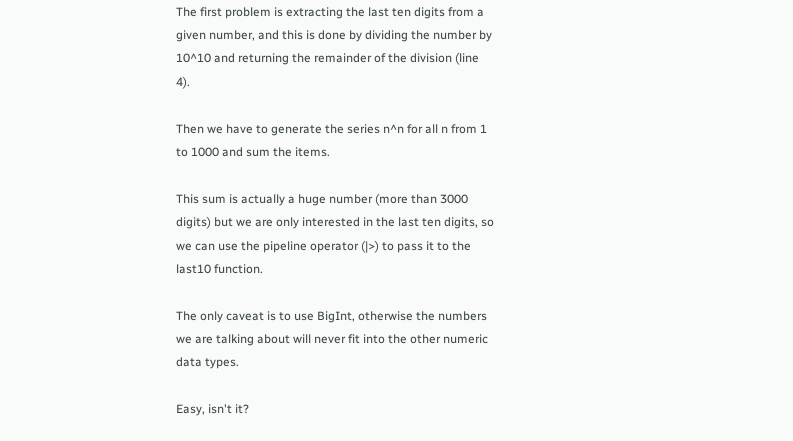The first problem is extracting the last ten digits from a given number, and this is done by dividing the number by 10^10 and returning the remainder of the division (line 4).

Then we have to generate the series n^n for all n from 1 to 1000 and sum the items.

This sum is actually a huge number (more than 3000 digits) but we are only interested in the last ten digits, so we can use the pipeline operator (|>) to pass it to the last10 function.

The only caveat is to use BigInt, otherwise the numbers we are talking about will never fit into the other numeric data types.

Easy, isn't it?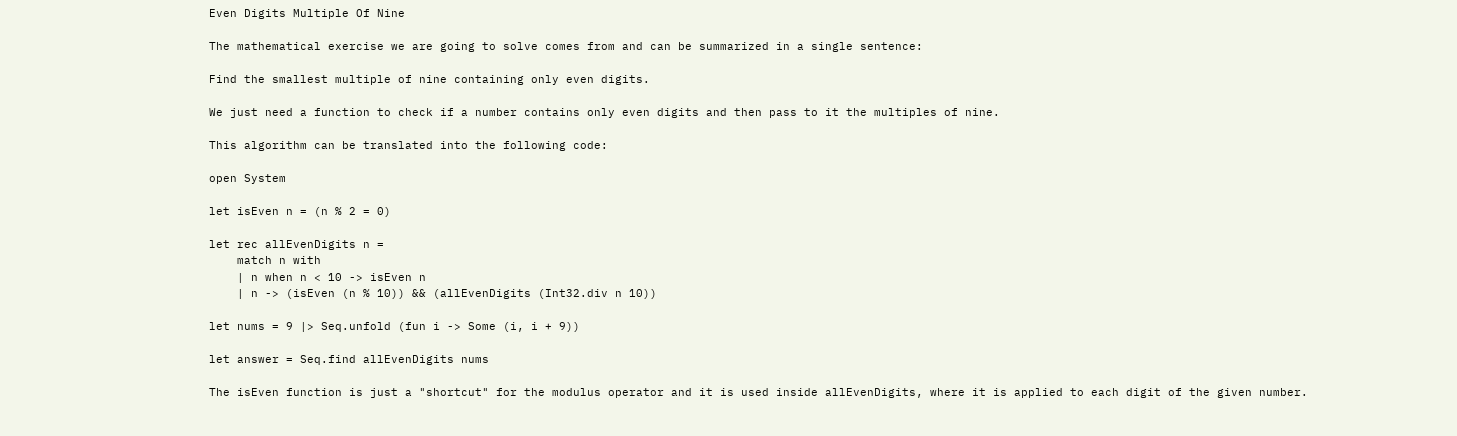Even Digits Multiple Of Nine

The mathematical exercise we are going to solve comes from and can be summarized in a single sentence:

Find the smallest multiple of nine containing only even digits.

We just need a function to check if a number contains only even digits and then pass to it the multiples of nine.

This algorithm can be translated into the following code:

open System

let isEven n = (n % 2 = 0)

let rec allEvenDigits n =
    match n with
    | n when n < 10 -> isEven n
    | n -> (isEven (n % 10)) && (allEvenDigits (Int32.div n 10))

let nums = 9 |> Seq.unfold (fun i -> Some (i, i + 9))

let answer = Seq.find allEvenDigits nums

The isEven function is just a "shortcut" for the modulus operator and it is used inside allEvenDigits, where it is applied to each digit of the given number.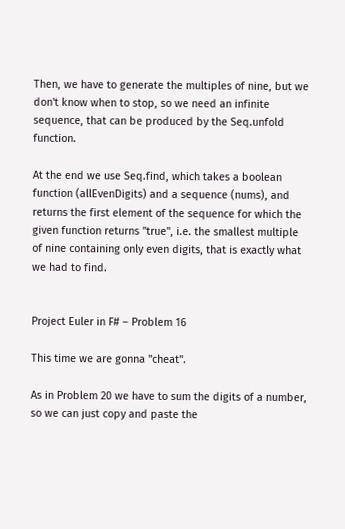Then, we have to generate the multiples of nine, but we don't know when to stop, so we need an infinite sequence, that can be produced by the Seq.unfold function.

At the end we use Seq.find, which takes a boolean function (allEvenDigits) and a sequence (nums), and returns the first element of the sequence for which the given function returns "true", i.e. the smallest multiple of nine containing only even digits, that is exactly what we had to find.


Project Euler in F# – Problem 16

This time we are gonna "cheat".

As in Problem 20 we have to sum the digits of a number, so we can just copy and paste the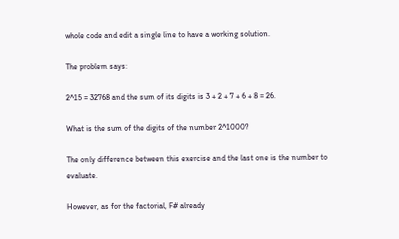whole code and edit a single line to have a working solution.

The problem says:

2^15 = 32768 and the sum of its digits is 3 + 2 + 7 + 6 + 8 = 26.

What is the sum of the digits of the number 2^1000?

The only difference between this exercise and the last one is the number to evaluate.

However, as for the factorial, F# already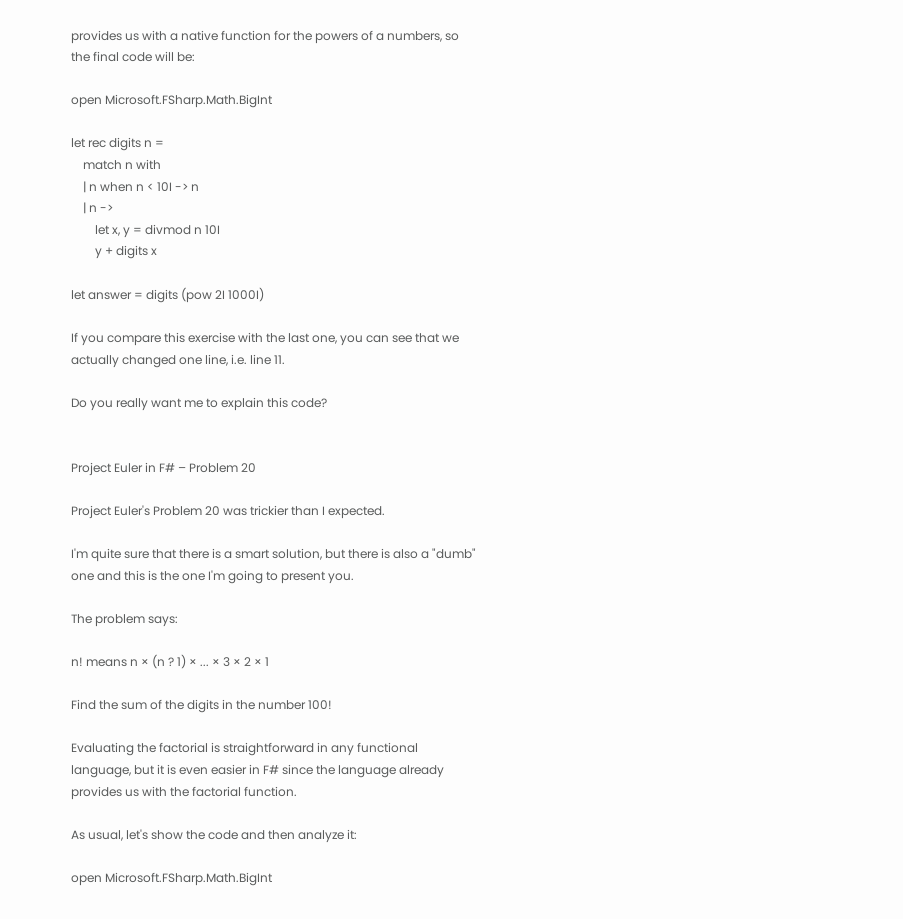provides us with a native function for the powers of a numbers, so the final code will be:

open Microsoft.FSharp.Math.BigInt

let rec digits n =
    match n with
    | n when n < 10I -> n
    | n ->
        let x, y = divmod n 10I
        y + digits x

let answer = digits (pow 2I 1000I)

If you compare this exercise with the last one, you can see that we actually changed one line, i.e. line 11.

Do you really want me to explain this code?


Project Euler in F# – Problem 20

Project Euler's Problem 20 was trickier than I expected.

I'm quite sure that there is a smart solution, but there is also a "dumb" one and this is the one I'm going to present you.

The problem says:

n! means n × (n ? 1) × ... × 3 × 2 × 1

Find the sum of the digits in the number 100!

Evaluating the factorial is straightforward in any functional language, but it is even easier in F# since the language already provides us with the factorial function.

As usual, let's show the code and then analyze it:

open Microsoft.FSharp.Math.BigInt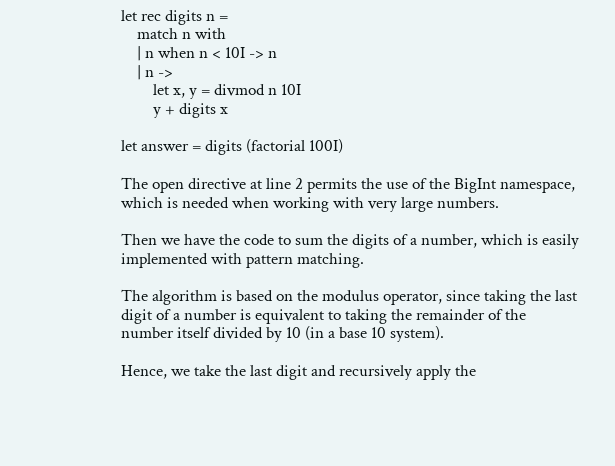let rec digits n =
    match n with
    | n when n < 10I -> n
    | n ->
        let x, y = divmod n 10I
        y + digits x

let answer = digits (factorial 100I)

The open directive at line 2 permits the use of the BigInt namespace, which is needed when working with very large numbers.

Then we have the code to sum the digits of a number, which is easily implemented with pattern matching.

The algorithm is based on the modulus operator, since taking the last digit of a number is equivalent to taking the remainder of the number itself divided by 10 (in a base 10 system).

Hence, we take the last digit and recursively apply the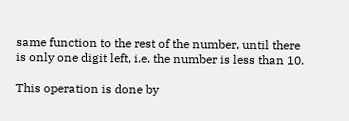same function to the rest of the number, until there is only one digit left, i.e. the number is less than 10.

This operation is done by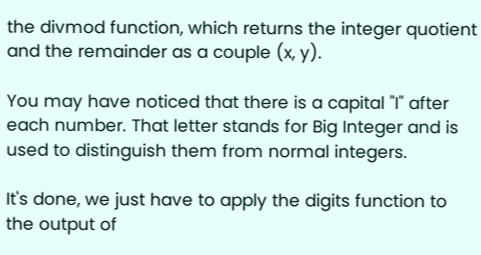the divmod function, which returns the integer quotient and the remainder as a couple (x, y).

You may have noticed that there is a capital "I" after each number. That letter stands for Big Integer and is used to distinguish them from normal integers.

It's done, we just have to apply the digits function to the output of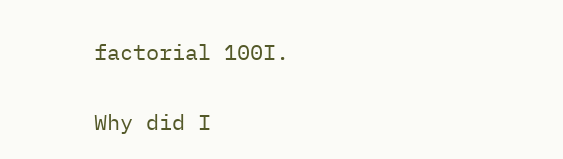factorial 100I.

Why did I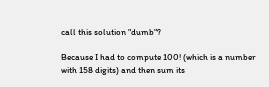call this solution "dumb"?

Because I had to compute 100! (which is a number with 158 digits) and then sum its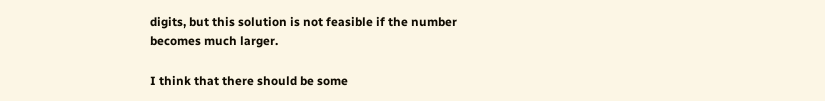digits, but this solution is not feasible if the number becomes much larger.

I think that there should be some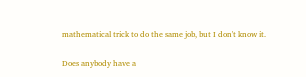mathematical trick to do the same job, but I don't know it.

Does anybody have a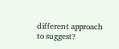different approach to suggest?